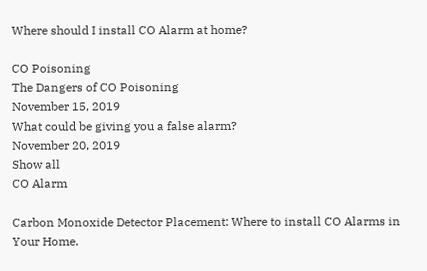Where should I install CO Alarm at home?

CO Poisoning
The Dangers of CO Poisoning
November 15, 2019
What could be giving you a false alarm?
November 20, 2019
Show all
CO Alarm

Carbon Monoxide Detector Placement: Where to install CO Alarms in Your Home.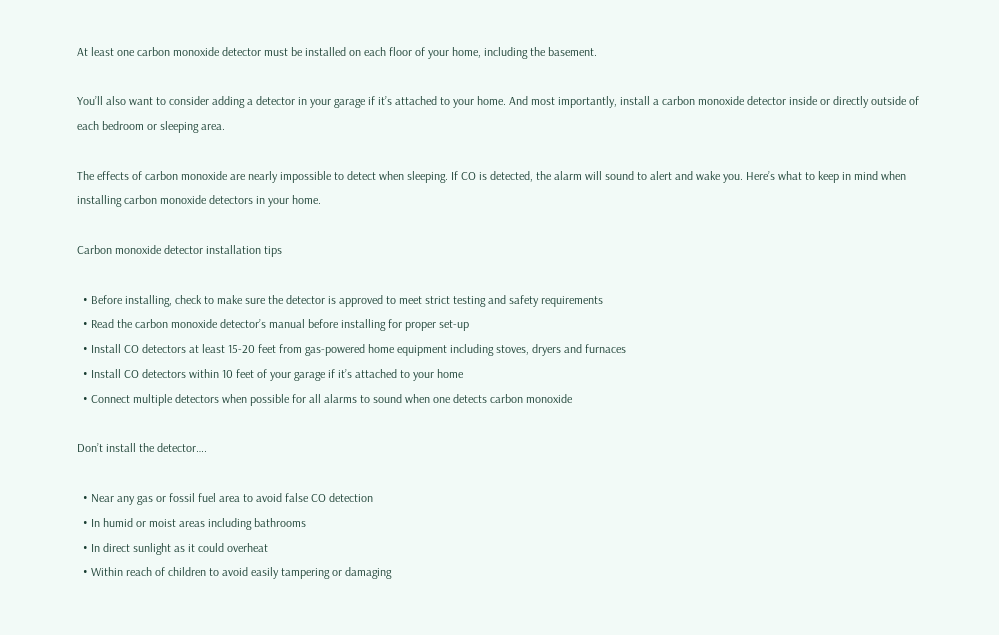At least one carbon monoxide detector must be installed on each floor of your home, including the basement.

You’ll also want to consider adding a detector in your garage if it’s attached to your home. And most importantly, install a carbon monoxide detector inside or directly outside of each bedroom or sleeping area.

The effects of carbon monoxide are nearly impossible to detect when sleeping. If CO is detected, the alarm will sound to alert and wake you. Here’s what to keep in mind when installing carbon monoxide detectors in your home.

Carbon monoxide detector installation tips

  • Before installing, check to make sure the detector is approved to meet strict testing and safety requirements
  • Read the carbon monoxide detector’s manual before installing for proper set-up
  • Install CO detectors at least 15-20 feet from gas-powered home equipment including stoves, dryers and furnaces
  • Install CO detectors within 10 feet of your garage if it’s attached to your home
  • Connect multiple detectors when possible for all alarms to sound when one detects carbon monoxide

Don’t install the detector….

  • Near any gas or fossil fuel area to avoid false CO detection
  • In humid or moist areas including bathrooms
  • In direct sunlight as it could overheat
  • Within reach of children to avoid easily tampering or damaging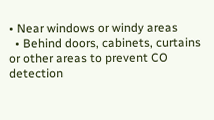• Near windows or windy areas
  • Behind doors, cabinets, curtains or other areas to prevent CO detection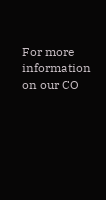For more information on our CO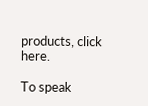products, click here.

To speak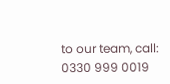to our team, call: 0330 999 0019